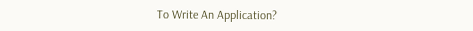To Write An Application?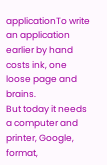applicationTo write an application earlier by hand costs ink, one loose page and brains.
But today it needs a computer and printer, Google, format,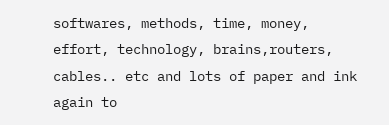softwares, methods, time, money, effort, technology, brains,routers, cables.. etc and lots of paper and ink again to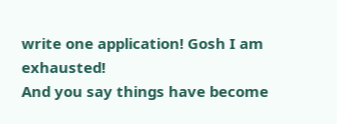write one application! Gosh I am exhausted!
And you say things have become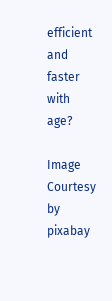efficient and faster with age?

Image Courtesy by pixabay